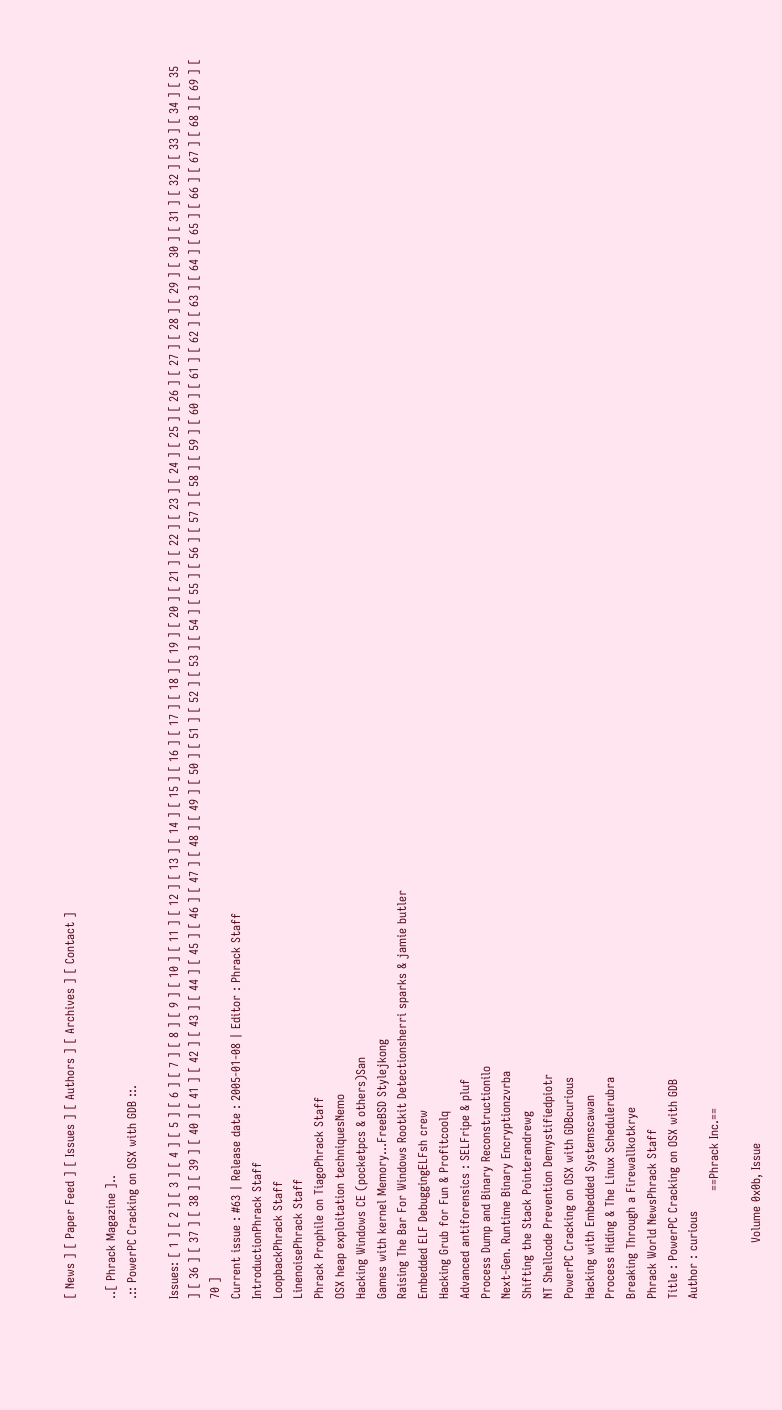[ News ] [ Paper Feed ] [ Issues ] [ Authors ] [ Archives ] [ Contact ]

..[ Phrack Magazine ]..
.:: PowerPC Cracking on OSX with GDB ::.

Issues: [ 1 ] [ 2 ] [ 3 ] [ 4 ] [ 5 ] [ 6 ] [ 7 ] [ 8 ] [ 9 ] [ 10 ] [ 11 ] [ 12 ] [ 13 ] [ 14 ] [ 15 ] [ 16 ] [ 17 ] [ 18 ] [ 19 ] [ 20 ] [ 21 ] [ 22 ] [ 23 ] [ 24 ] [ 25 ] [ 26 ] [ 27 ] [ 28 ] [ 29 ] [ 30 ] [ 31 ] [ 32 ] [ 33 ] [ 34 ] [ 35 ] [ 36 ] [ 37 ] [ 38 ] [ 39 ] [ 40 ] [ 41 ] [ 42 ] [ 43 ] [ 44 ] [ 45 ] [ 46 ] [ 47 ] [ 48 ] [ 49 ] [ 50 ] [ 51 ] [ 52 ] [ 53 ] [ 54 ] [ 55 ] [ 56 ] [ 57 ] [ 58 ] [ 59 ] [ 60 ] [ 61 ] [ 62 ] [ 63 ] [ 64 ] [ 65 ] [ 66 ] [ 67 ] [ 68 ] [ 69 ] [ 70 ]
Current issue : #63 | Release date : 2005-01-08 | Editor : Phrack Staff
IntroductionPhrack Staff
LoopbackPhrack Staff
LinenoisePhrack Staff
Phrack Prophile on TiagoPhrack Staff
OSX heap exploitation techniquesNemo
Hacking Windows CE (pocketpcs & others)San
Games with kernel Memory...FreeBSD Stylejkong
Raising The Bar For Windows Rootkit Detectionsherri sparks & jamie butler
Embedded ELF DebuggingELFsh crew
Hacking Grub for Fun & Profitcoolq
Advanced antiforensics : SELFripe & pluf
Process Dump and Binary Reconstructionilo
Next-Gen. Runtime Binary Encryptionzvrba
Shifting the Stack Pointerandrewg
NT Shellcode Prevention Demystifiedpiotr
PowerPC Cracking on OSX with GDBcurious
Hacking with Embedded Systemscawan
Process Hiding & The Linux Schedulerubra
Breaking Through a Firewallkotkrye
Phrack World NewsPhrack Staff
Title : PowerPC Cracking on OSX with GDB
Author : curious
                           ==Phrack Inc.==

              Volume 0x0b, Issue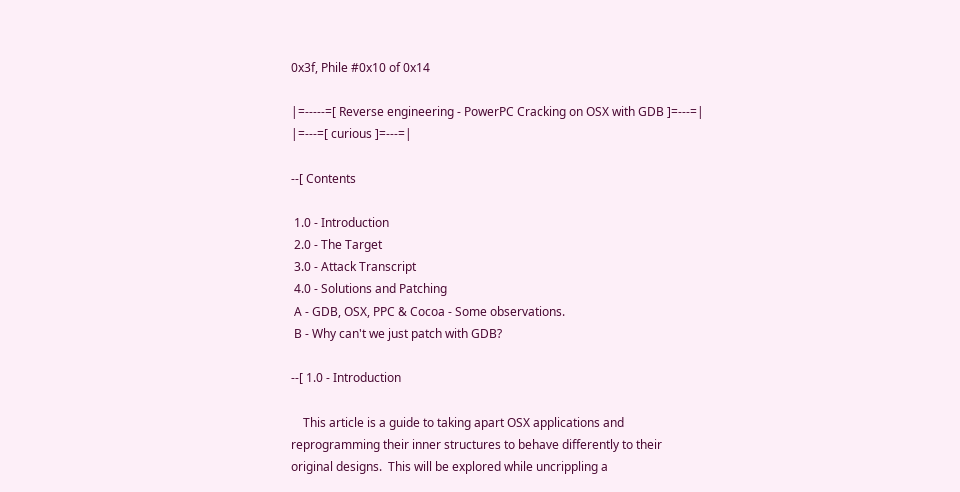0x3f, Phile #0x10 of 0x14

|=-----=[ Reverse engineering - PowerPC Cracking on OSX with GDB ]=---=|
|=---=[ curious ]=---=|

--[ Contents

 1.0 - Introduction
 2.0 - The Target
 3.0 - Attack Transcript
 4.0 - Solutions and Patching
 A - GDB, OSX, PPC & Cocoa - Some observations.
 B - Why can't we just patch with GDB?

--[ 1.0 - Introduction

    This article is a guide to taking apart OSX applications and
reprogramming their inner structures to behave differently to their
original designs.  This will be explored while uncrippling a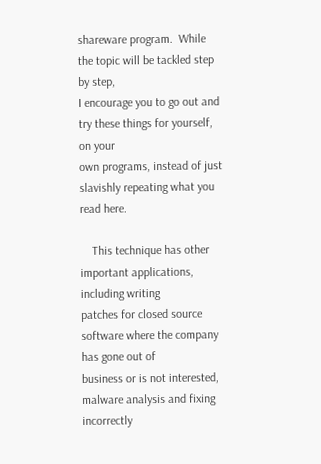shareware program.  While the topic will be tackled step by step,
I encourage you to go out and try these things for yourself, on your
own programs, instead of just slavishly repeating what you read here.

    This technique has other important applications, including writing
patches for closed source software where the company has gone out of
business or is not interested, malware analysis and fixing incorrectly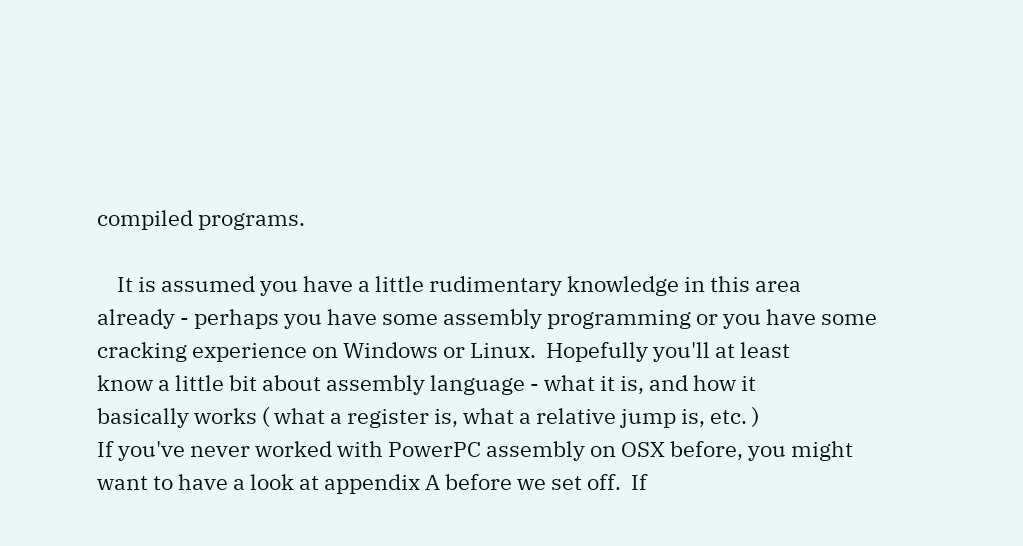compiled programs.

    It is assumed you have a little rudimentary knowledge in this area
already - perhaps you have some assembly programming or you have some
cracking experience on Windows or Linux.  Hopefully you'll at least
know a little bit about assembly language - what it is, and how it
basically works ( what a register is, what a relative jump is, etc. )
If you've never worked with PowerPC assembly on OSX before, you might
want to have a look at appendix A before we set off.  If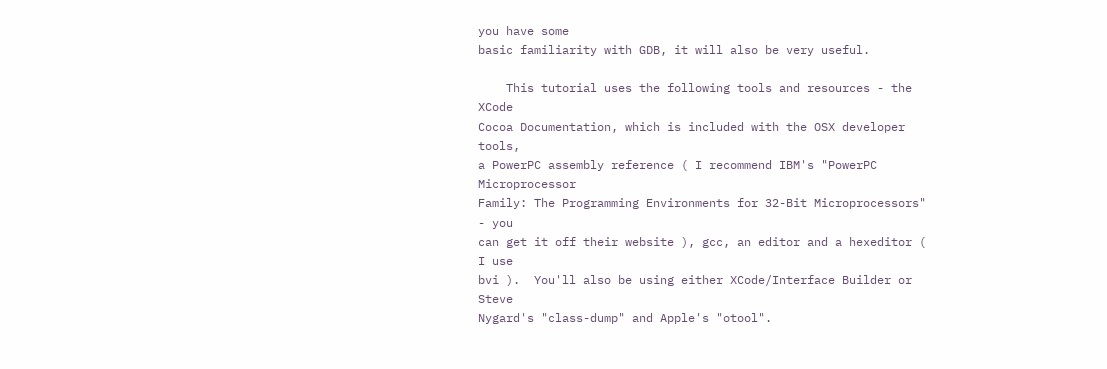you have some
basic familiarity with GDB, it will also be very useful.

    This tutorial uses the following tools and resources - the XCode
Cocoa Documentation, which is included with the OSX developer tools,
a PowerPC assembly reference ( I recommend IBM's "PowerPC Microprocessor
Family: The Programming Environments for 32-Bit Microprocessors" - you
can get it off their website ), gcc, an editor and a hexeditor ( I use
bvi ).  You'll also be using either XCode/Interface Builder or Steve
Nygard's "class-dump" and Apple's "otool".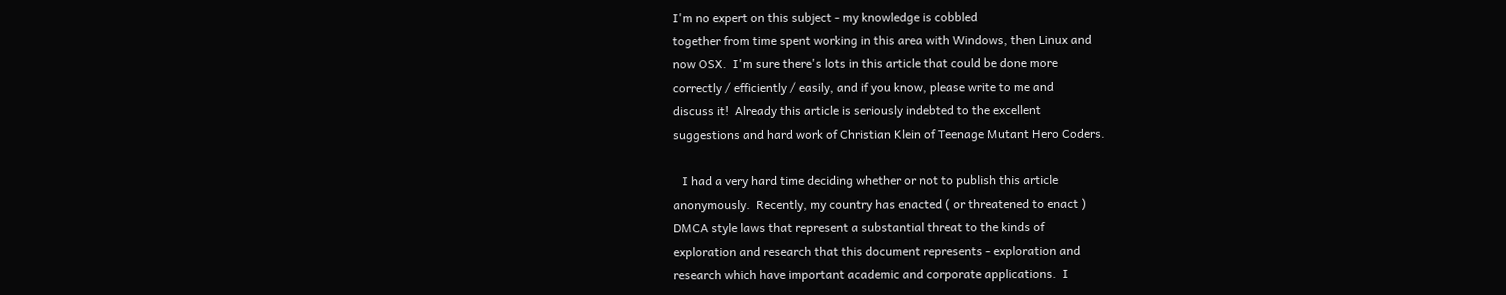I'm no expert on this subject - my knowledge is cobbled
together from time spent working in this area with Windows, then Linux and
now OSX.  I'm sure there's lots in this article that could be done more
correctly / efficiently / easily, and if you know, please write to me and
discuss it!  Already this article is seriously indebted to the excellent
suggestions and hard work of Christian Klein of Teenage Mutant Hero Coders.

   I had a very hard time deciding whether or not to publish this article
anonymously.  Recently, my country has enacted ( or threatened to enact )
DMCA style laws that represent a substantial threat to the kinds of
exploration and research that this document represents - exploration and
research which have important academic and corporate applications.  I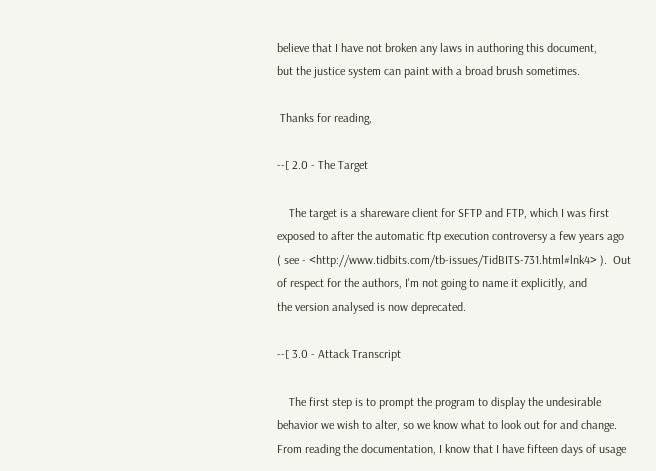believe that I have not broken any laws in authoring this document,
but the justice system can paint with a broad brush sometimes.

 Thanks for reading,

--[ 2.0 - The Target

    The target is a shareware client for SFTP and FTP, which I was first
exposed to after the automatic ftp execution controversy a few years ago
( see - <http://www.tidbits.com/tb-issues/TidBITS-731.html#lnk4> ).  Out
of respect for the authors, I'm not going to name it explicitly, and
the version analysed is now deprecated.

--[ 3.0 - Attack Transcript

    The first step is to prompt the program to display the undesirable
behavior we wish to alter, so we know what to look out for and change.
From reading the documentation, I know that I have fifteen days of usage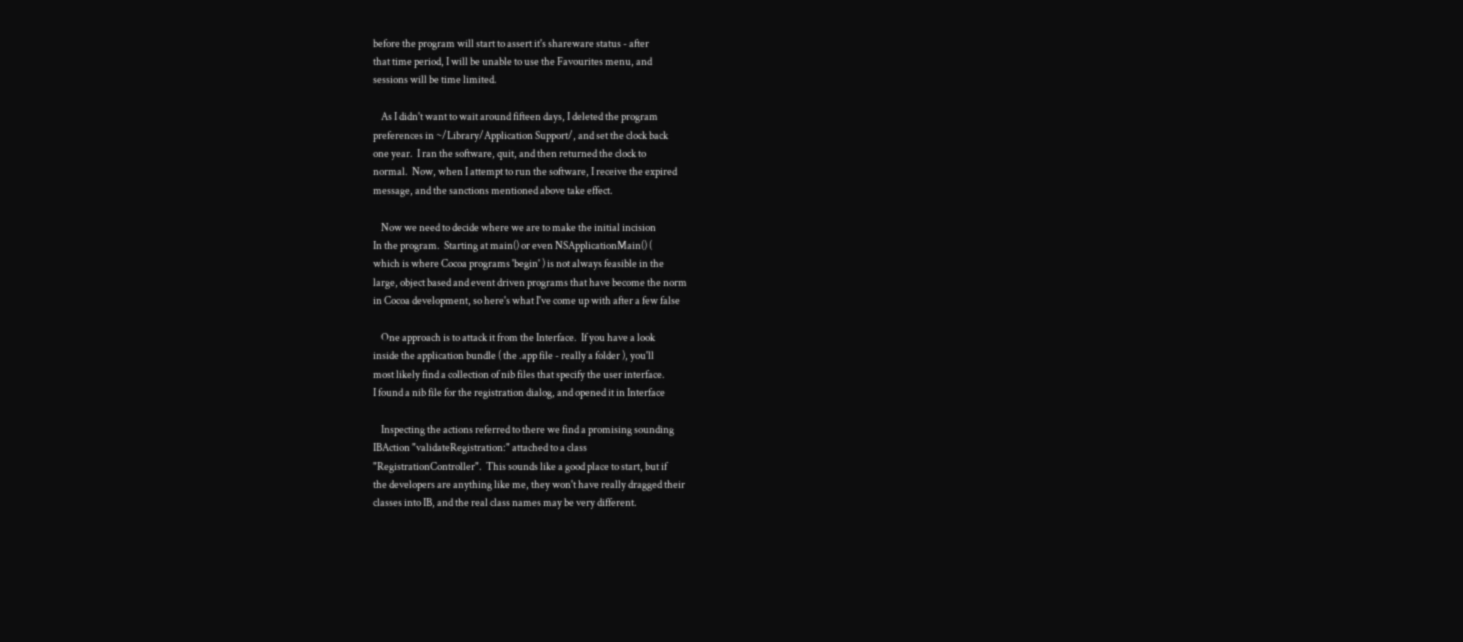before the program will start to assert it's shareware status - after
that time period, I will be unable to use the Favourites menu, and
sessions will be time limited.

    As I didn't want to wait around fifteen days, I deleted the program
preferences in ~/Library/Application Support/, and set the clock back
one year.  I ran the software, quit, and then returned the clock to
normal.  Now, when I attempt to run the software, I receive the expired
message, and the sanctions mentioned above take effect.

    Now we need to decide where we are to make the initial incision
In the program.  Starting at main() or even NSApplicationMain() (
which is where Cocoa programs 'begin' ) is not always feasible in the
large, object based and event driven programs that have become the norm
in Cocoa development, so here's what I've come up with after a few false

    One approach is to attack it from the Interface.  If you have a look
inside the application bundle ( the .app file - really a folder ), you'll
most likely find a collection of nib files that specify the user interface.
I found a nib file for the registration dialog, and opened it in Interface

    Inspecting the actions referred to there we find a promising sounding
IBAction "validateRegistration:" attached to a class
"RegistrationController".  This sounds like a good place to start, but if
the developers are anything like me, they won't have really dragged their
classes into IB, and the real class names may be very different.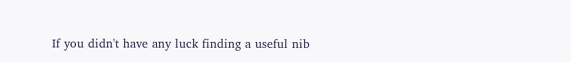If you didn't have any luck finding a useful nib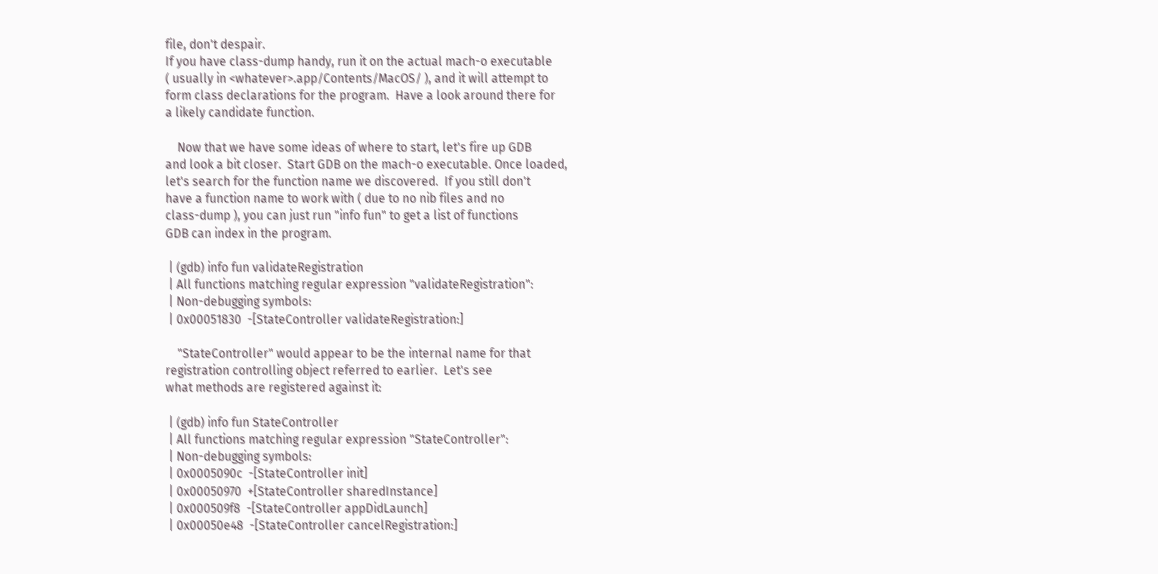file, don't despair.
If you have class-dump handy, run it on the actual mach-o executable
( usually in <whatever>.app/Contents/MacOS/ ), and it will attempt to
form class declarations for the program.  Have a look around there for
a likely candidate function.

    Now that we have some ideas of where to start, let's fire up GDB
and look a bit closer.  Start GDB on the mach-o executable. Once loaded,
let's search for the function name we discovered.  If you still don't
have a function name to work with ( due to no nib files and no
class-dump ), you can just run "info fun" to get a list of functions
GDB can index in the program.

 | (gdb) info fun validateRegistration
 | All functions matching regular expression "validateRegistration":
 | Non-debugging symbols:
 | 0x00051830  -[StateController validateRegistration:]

    "StateController" would appear to be the internal name for that
registration controlling object referred to earlier.  Let's see
what methods are registered against it:

 | (gdb) info fun StateController
 | All functions matching regular expression "StateController":
 | Non-debugging symbols:
 | 0x0005090c  -[StateController init]
 | 0x00050970  +[StateController sharedInstance]
 | 0x000509f8  -[StateController appDidLaunch]
 | 0x00050e48  -[StateController cancelRegistration:]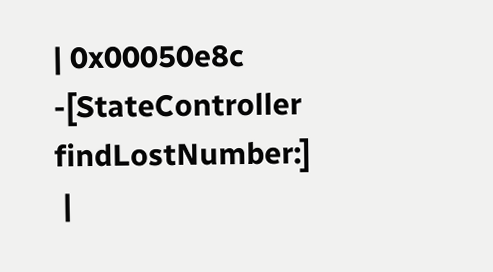| 0x00050e8c  -[StateController findLostNumber:]
 |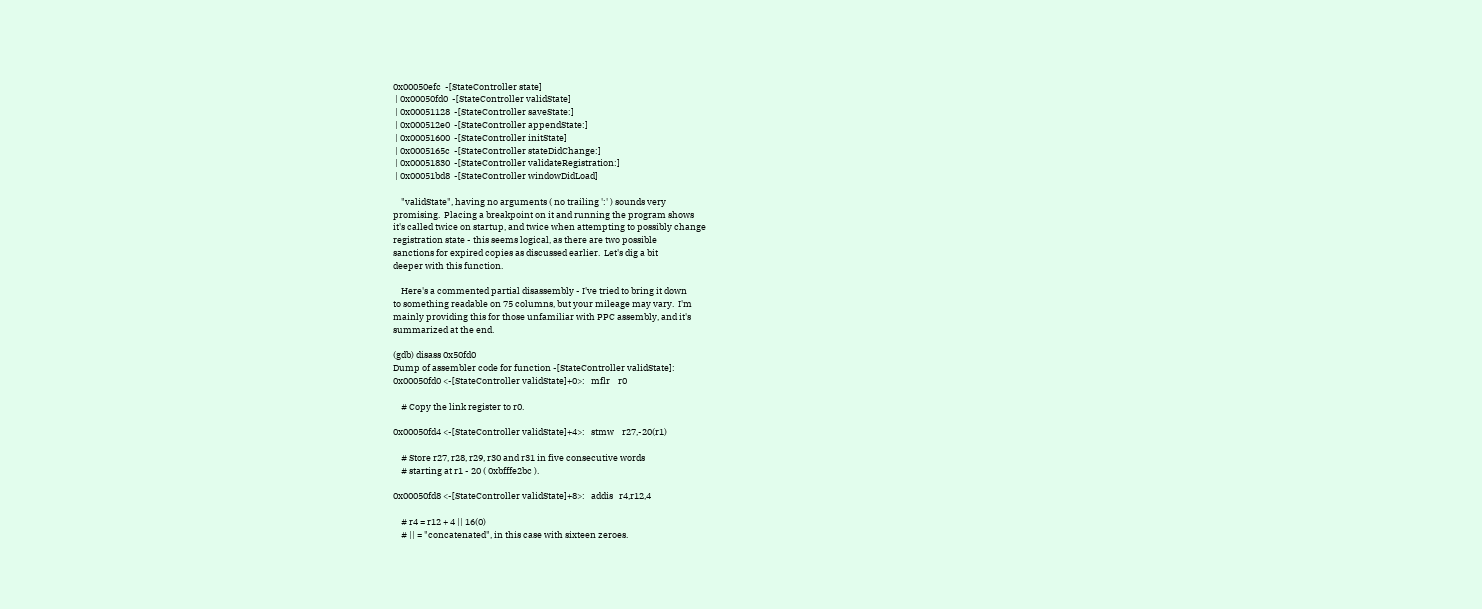0x00050efc  -[StateController state]
 | 0x00050fd0  -[StateController validState]
 | 0x00051128  -[StateController saveState:]
 | 0x000512e0  -[StateController appendState:]
 | 0x00051600  -[StateController initState]
 | 0x0005165c  -[StateController stateDidChange:]
 | 0x00051830  -[StateController validateRegistration:]
 | 0x00051bd8  -[StateController windowDidLoad]

    "validState", having no arguments ( no trailing ':' ) sounds very
promising.  Placing a breakpoint on it and running the program shows
it's called twice on startup, and twice when attempting to possibly change
registration state - this seems logical, as there are two possible
sanctions for expired copies as discussed earlier.  Let's dig a bit
deeper with this function.

    Here's a commented partial disassembly - I've tried to bring it down
to something readable on 75 columns, but your mileage may vary.  I'm
mainly providing this for those unfamiliar with PPC assembly, and it's
summarized at the end.

(gdb) disass 0x50fd0
Dump of assembler code for function -[StateController validState]:
0x00050fd0 <-[StateController validState]+0>:   mflr    r0

    # Copy the link register to r0.

0x00050fd4 <-[StateController validState]+4>:   stmw    r27,-20(r1)

    # Store r27, r28, r29, r30 and r31 in five consecutive words
    # starting at r1 - 20 ( 0xbfffe2bc ).

0x00050fd8 <-[StateController validState]+8>:   addis   r4,r12,4

    # r4 = r12 + 4 || 16(0)
    # || = "concatenated", in this case with sixteen zeroes.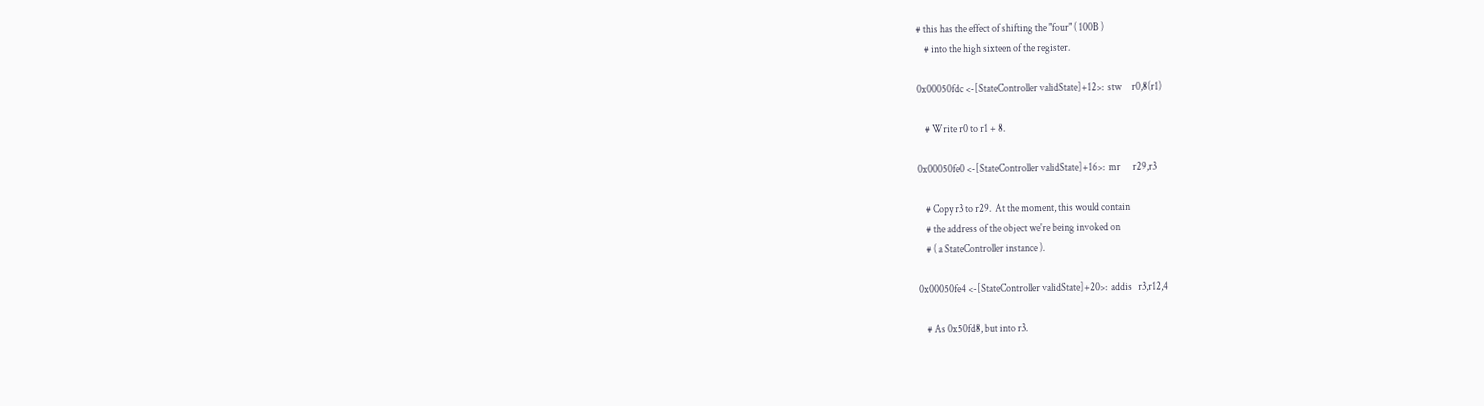# this has the effect of shifting the "four" ( 100B )
    # into the high sixteen of the register.

0x00050fdc <-[StateController validState]+12>:  stw     r0,8(r1)

    # Write r0 to r1 + 8.

0x00050fe0 <-[StateController validState]+16>:  mr      r29,r3

    # Copy r3 to r29.  At the moment, this would contain
    # the address of the object we're being invoked on
    # ( a StateController instance ).

0x00050fe4 <-[StateController validState]+20>:  addis   r3,r12,4

    # As 0x50fd8, but into r3.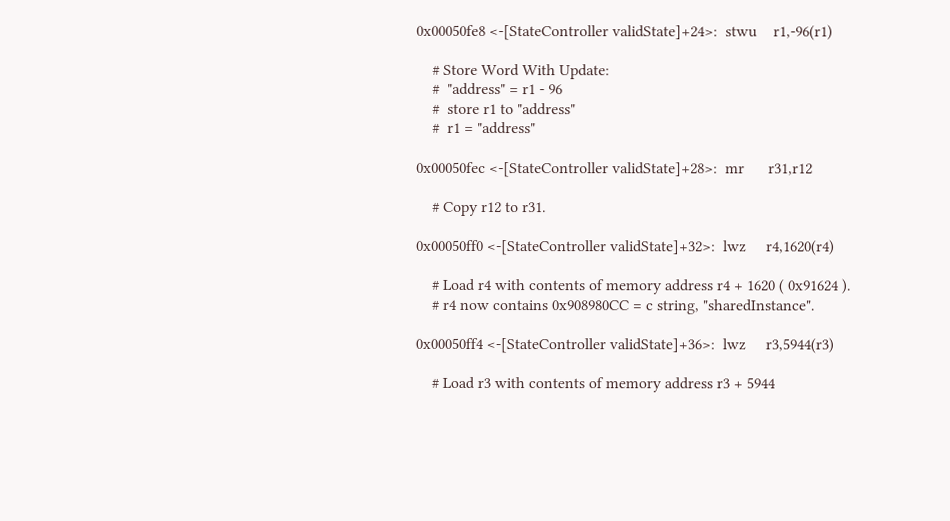0x00050fe8 <-[StateController validState]+24>:  stwu    r1,-96(r1)

    # Store Word With Update:
    #  "address" = r1 - 96
    #  store r1 to "address"
    #  r1 = "address"

0x00050fec <-[StateController validState]+28>:  mr      r31,r12

    # Copy r12 to r31.

0x00050ff0 <-[StateController validState]+32>:  lwz     r4,1620(r4)

    # Load r4 with contents of memory address r4 + 1620 ( 0x91624 ).
    # r4 now contains 0x908980CC = c string, "sharedInstance".

0x00050ff4 <-[StateController validState]+36>:  lwz     r3,5944(r3)

    # Load r3 with contents of memory address r3 + 5944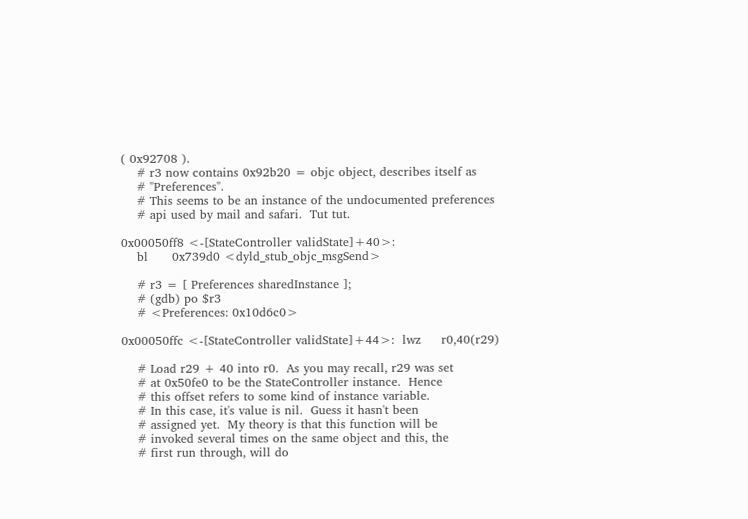( 0x92708 ).
    # r3 now contains 0x92b20 = objc object, describes itself as
    # "Preferences".
    # This seems to be an instance of the undocumented preferences
    # api used by mail and safari.  Tut tut.

0x00050ff8 <-[StateController validState]+40>:
    bl      0x739d0 <dyld_stub_objc_msgSend>

    # r3 = [ Preferences sharedInstance ];
    # (gdb) po $r3
    # <Preferences: 0x10d6c0>

0x00050ffc <-[StateController validState]+44>:  lwz     r0,40(r29)

    # Load r29 + 40 into r0.  As you may recall, r29 was set
    # at 0x50fe0 to be the StateController instance.  Hence
    # this offset refers to some kind of instance variable.
    # In this case, it's value is nil.  Guess it hasn't been
    # assigned yet.  My theory is that this function will be
    # invoked several times on the same object and this, the
    # first run through, will do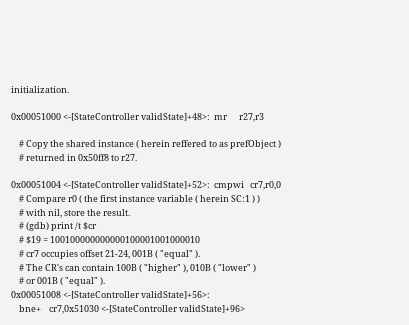initialization.

0x00051000 <-[StateController validState]+48>:  mr      r27,r3

    # Copy the shared instance ( herein reffered to as prefObject )
    # returned in 0x50ff8 to r27.

0x00051004 <-[StateController validState]+52>:  cmpwi   cr7,r0,0
    # Compare r0 ( the first instance variable ( herein SC:1 ) )
    # with nil, store the result.
    # (gdb) print /t $cr
    # $19 = 100100000000000100001001000010
    # cr7 occupies offset 21-24, 001B ( "equal" ).
    # The CR's can contain 100B ( "higher" ), 010B ( "lower" )
    # or 001B ( "equal" ).
0x00051008 <-[StateController validState]+56>:
    bne+    cr7,0x51030 <-[StateController validState]+96>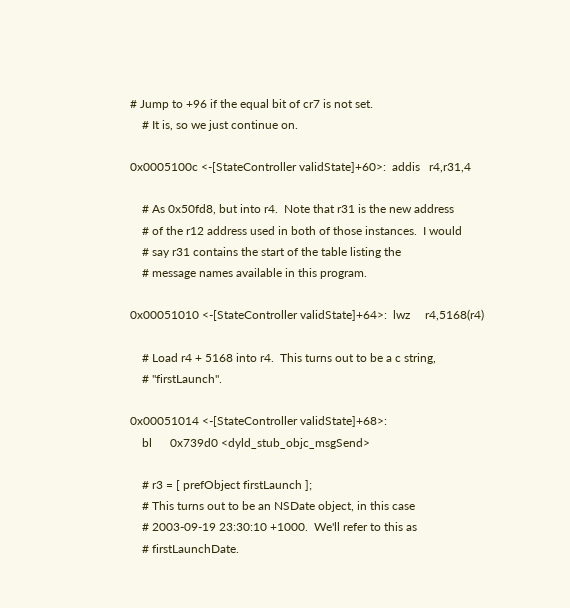# Jump to +96 if the equal bit of cr7 is not set.
    # It is, so we just continue on.

0x0005100c <-[StateController validState]+60>:  addis   r4,r31,4

    # As 0x50fd8, but into r4.  Note that r31 is the new address
    # of the r12 address used in both of those instances.  I would
    # say r31 contains the start of the table listing the
    # message names available in this program.

0x00051010 <-[StateController validState]+64>:  lwz     r4,5168(r4)

    # Load r4 + 5168 into r4.  This turns out to be a c string,
    # "firstLaunch".

0x00051014 <-[StateController validState]+68>:
    bl      0x739d0 <dyld_stub_objc_msgSend>

    # r3 = [ prefObject firstLaunch ];
    # This turns out to be an NSDate object, in this case
    # 2003-09-19 23:30:10 +1000.  We'll refer to this as
    # firstLaunchDate.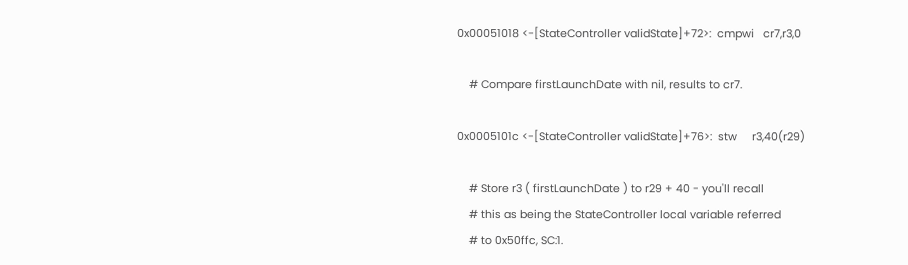0x00051018 <-[StateController validState]+72>:  cmpwi   cr7,r3,0

    # Compare firstLaunchDate with nil, results to cr7.

0x0005101c <-[StateController validState]+76>:  stw     r3,40(r29)

    # Store r3 ( firstLaunchDate ) to r29 + 40 - you'll recall
    # this as being the StateController local variable referred
    # to 0x50ffc, SC:1.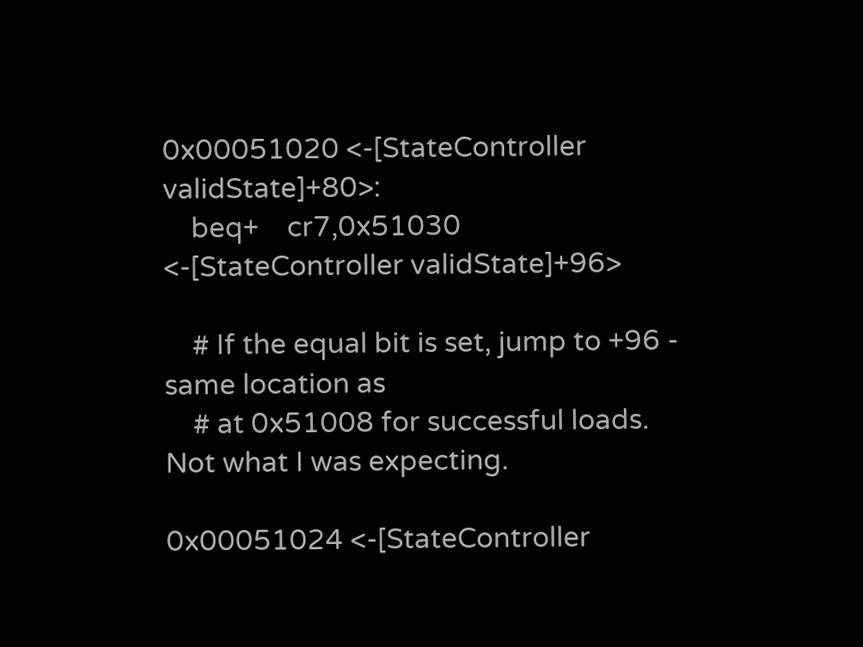0x00051020 <-[StateController validState]+80>:
    beq+    cr7,0x51030 <-[StateController validState]+96>

    # If the equal bit is set, jump to +96 - same location as
    # at 0x51008 for successful loads.  Not what I was expecting.

0x00051024 <-[StateController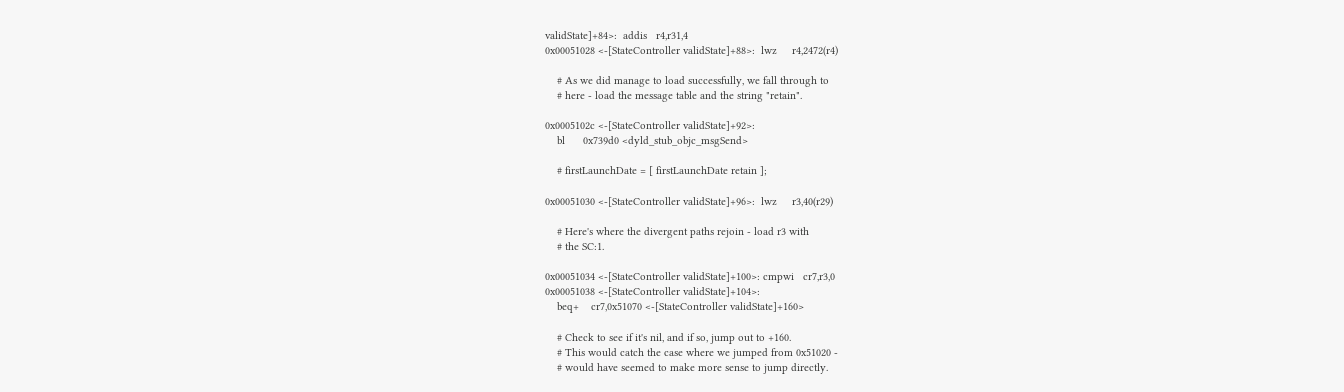validState]+84>:  addis   r4,r31,4
0x00051028 <-[StateController validState]+88>:  lwz     r4,2472(r4)

    # As we did manage to load successfully, we fall through to
    # here - load the message table and the string "retain".

0x0005102c <-[StateController validState]+92>:
    bl      0x739d0 <dyld_stub_objc_msgSend>

    # firstLaunchDate = [ firstLaunchDate retain ];

0x00051030 <-[StateController validState]+96>:  lwz     r3,40(r29)

    # Here's where the divergent paths rejoin - load r3 with
    # the SC:1.

0x00051034 <-[StateController validState]+100>: cmpwi   cr7,r3,0
0x00051038 <-[StateController validState]+104>:
    beq+    cr7,0x51070 <-[StateController validState]+160>

    # Check to see if it's nil, and if so, jump out to +160.
    # This would catch the case where we jumped from 0x51020 -
    # would have seemed to make more sense to jump directly.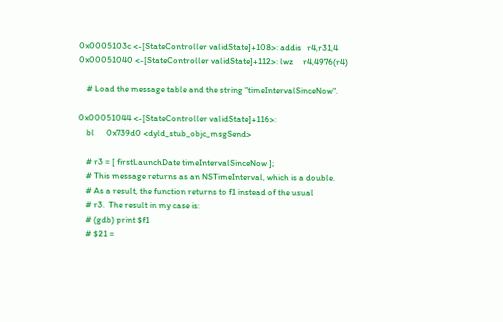0x0005103c <-[StateController validState]+108>: addis   r4,r31,4
0x00051040 <-[StateController validState]+112>: lwz     r4,4976(r4)

    # Load the message table and the string "timeIntervalSinceNow".

0x00051044 <-[StateController validState]+116>:
    bl      0x739d0 <dyld_stub_objc_msgSend>

    # r3 = [ firstLaunchDate timeIntervalSinceNow ];
    # This message returns as an NSTimeInterval, which is a double.
    # As a result, the function returns to f1 instead of the usual
    # r3.  The result in my case is:
    # (gdb) print $f1
    # $21 =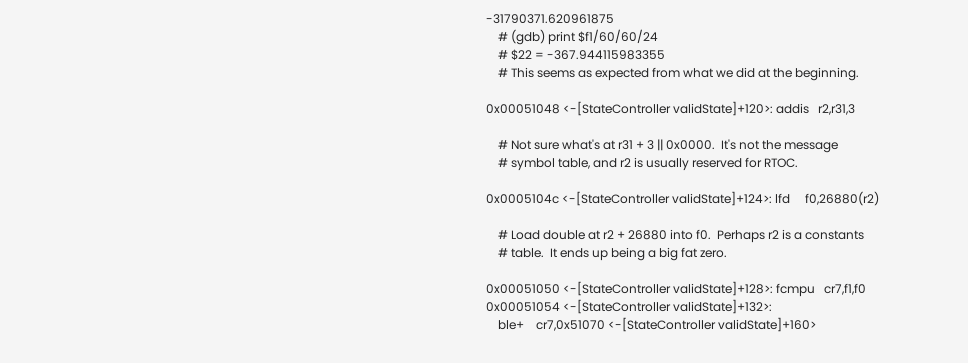-31790371.620961875
    # (gdb) print $f1/60/60/24
    # $22 = -367.944115983355
    # This seems as expected from what we did at the beginning.

0x00051048 <-[StateController validState]+120>: addis   r2,r31,3

    # Not sure what's at r31 + 3 || 0x0000.  It's not the message
    # symbol table, and r2 is usually reserved for RTOC.

0x0005104c <-[StateController validState]+124>: lfd     f0,26880(r2)

    # Load double at r2 + 26880 into f0.  Perhaps r2 is a constants
    # table.  It ends up being a big fat zero.

0x00051050 <-[StateController validState]+128>: fcmpu   cr7,f1,f0
0x00051054 <-[StateController validState]+132>:
    ble+    cr7,0x51070 <-[StateController validState]+160>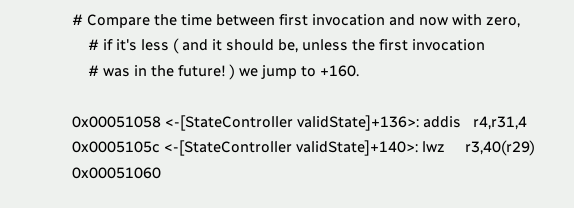# Compare the time between first invocation and now with zero,
    # if it's less ( and it should be, unless the first invocation
    # was in the future! ) we jump to +160.

0x00051058 <-[StateController validState]+136>: addis   r4,r31,4
0x0005105c <-[StateController validState]+140>: lwz     r3,40(r29)
0x00051060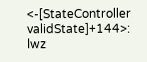<-[StateController validState]+144>: lwz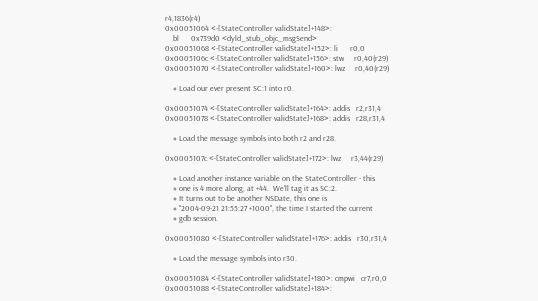r4,1836(r4)
0x00051064 <-[StateController validState]+148>:
    bl      0x739d0 <dyld_stub_objc_msgSend>
0x00051068 <-[StateController validState]+152>: li      r0,0
0x0005106c <-[StateController validState]+156>: stw     r0,40(r29)
0x00051070 <-[StateController validState]+160>: lwz     r0,40(r29)

    # Load our ever present SC:1 into r0.

0x00051074 <-[StateController validState]+164>: addis   r2,r31,4
0x00051078 <-[StateController validState]+168>: addis   r28,r31,4

    # Load the message symbols into both r2 and r28.

0x0005107c <-[StateController validState]+172>: lwz     r3,44(r29)

    # Load another instance variable on the StateController - this
    # one is 4 more along, at +44.  We'll tag it as SC:2.
    # It turns out to be another NSDate, this one is
    # "2004-09-21 21:55:27 +1000", the time I started the current
    # gdb session.

0x00051080 <-[StateController validState]+176>: addis   r30,r31,4

    # Load the message symbols into r30.

0x00051084 <-[StateController validState]+180>: cmpwi   cr7,r0,0
0x00051088 <-[StateController validState]+184>: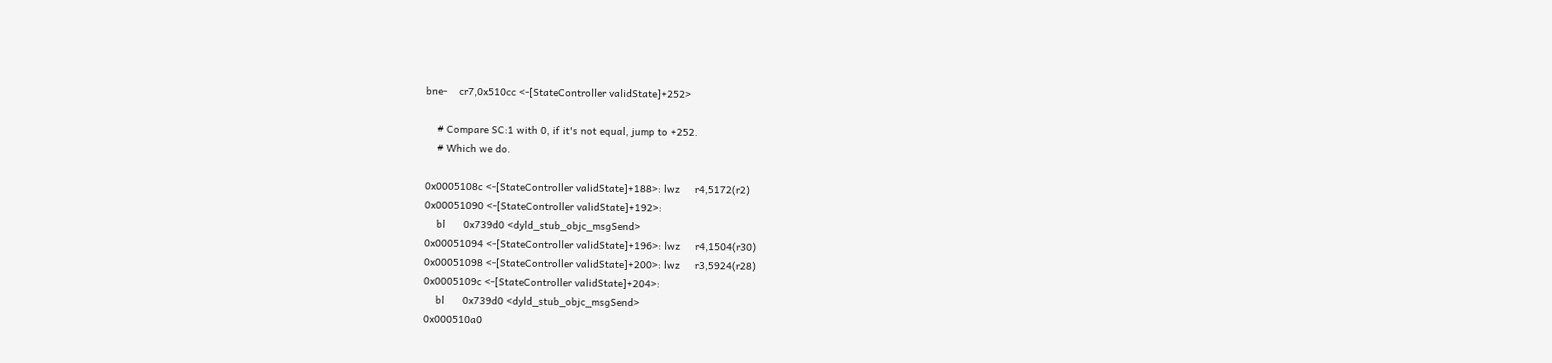bne-    cr7,0x510cc <-[StateController validState]+252>

    # Compare SC:1 with 0, if it's not equal, jump to +252.
    # Which we do.

0x0005108c <-[StateController validState]+188>: lwz     r4,5172(r2)
0x00051090 <-[StateController validState]+192>:
    bl      0x739d0 <dyld_stub_objc_msgSend>
0x00051094 <-[StateController validState]+196>: lwz     r4,1504(r30)
0x00051098 <-[StateController validState]+200>: lwz     r3,5924(r28)
0x0005109c <-[StateController validState]+204>:
    bl      0x739d0 <dyld_stub_objc_msgSend>
0x000510a0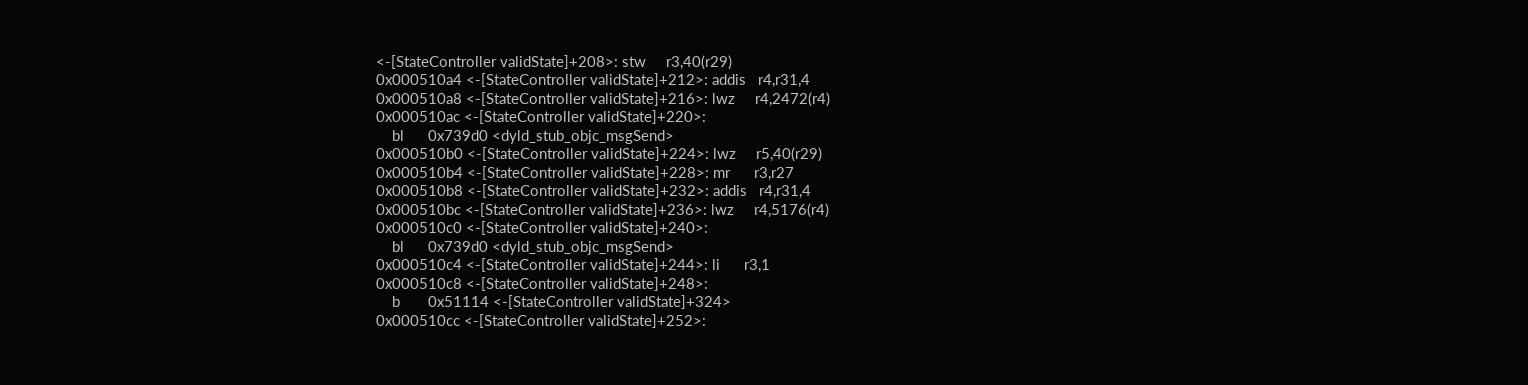<-[StateController validState]+208>: stw     r3,40(r29)
0x000510a4 <-[StateController validState]+212>: addis   r4,r31,4
0x000510a8 <-[StateController validState]+216>: lwz     r4,2472(r4)
0x000510ac <-[StateController validState]+220>:
    bl      0x739d0 <dyld_stub_objc_msgSend>
0x000510b0 <-[StateController validState]+224>: lwz     r5,40(r29)
0x000510b4 <-[StateController validState]+228>: mr      r3,r27
0x000510b8 <-[StateController validState]+232>: addis   r4,r31,4
0x000510bc <-[StateController validState]+236>: lwz     r4,5176(r4)
0x000510c0 <-[StateController validState]+240>:
    bl      0x739d0 <dyld_stub_objc_msgSend>
0x000510c4 <-[StateController validState]+244>: li      r3,1
0x000510c8 <-[StateController validState]+248>:
    b       0x51114 <-[StateController validState]+324>
0x000510cc <-[StateController validState]+252>: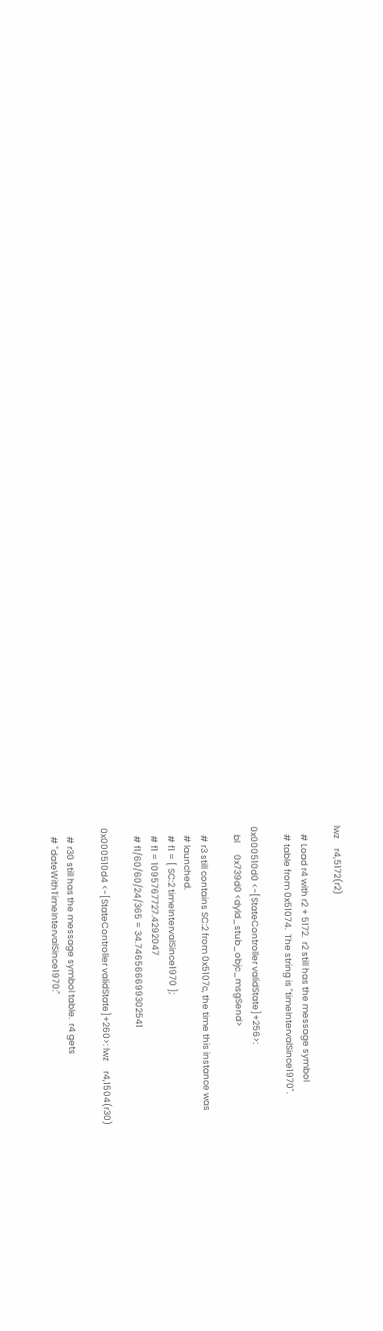lwz     r4,5172(r2)

    # Load r4 with r2 + 5172.  r2 still has the message symbol
    # table from 0x51074.  The string is "timeIntervalSince1970".

0x000510d0 <-[StateController validState]+256>:
    bl      0x739d0 <dyld_stub_objc_msgSend>

    # r3 still contains SC:2 from 0x5107c, the time this instance was
    # launched.
    # f1 = [ SC:2 timeIntervalSince1970 ];
    # f1 = 1095767727.4292047
    # f1/60/60/24/365 = 34.746566699302541

0x000510d4 <-[StateController validState]+260>: lwz     r4,1504(r30)

    # r30 still has the message symbol table.  r4 gets
    # "dateWithTimeIntervalSince1970:"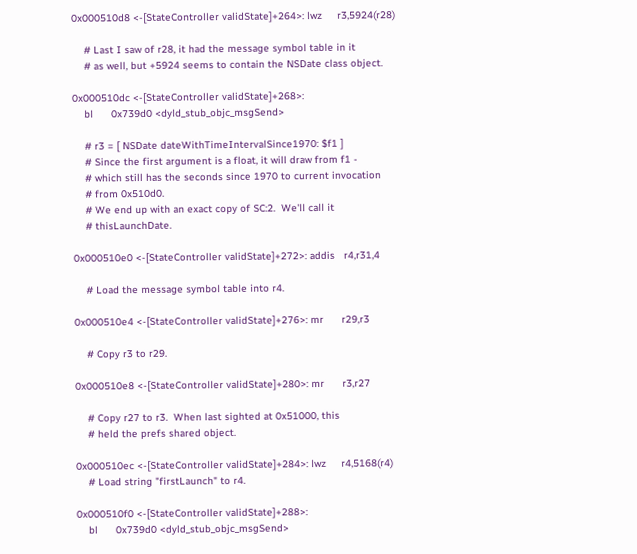0x000510d8 <-[StateController validState]+264>: lwz     r3,5924(r28)

    # Last I saw of r28, it had the message symbol table in it
    # as well, but +5924 seems to contain the NSDate class object.

0x000510dc <-[StateController validState]+268>:
    bl      0x739d0 <dyld_stub_objc_msgSend>

    # r3 = [ NSDate dateWithTimeIntervalSince1970: $f1 ]
    # Since the first argument is a float, it will draw from f1 -
    # which still has the seconds since 1970 to current invocation
    # from 0x510d0.
    # We end up with an exact copy of SC:2.  We'll call it
    # thisLaunchDate.

0x000510e0 <-[StateController validState]+272>: addis   r4,r31,4

    # Load the message symbol table into r4.

0x000510e4 <-[StateController validState]+276>: mr      r29,r3

    # Copy r3 to r29.

0x000510e8 <-[StateController validState]+280>: mr      r3,r27

    # Copy r27 to r3.  When last sighted at 0x51000, this
    # held the prefs shared object.

0x000510ec <-[StateController validState]+284>: lwz     r4,5168(r4)
    # Load string "firstLaunch" to r4.

0x000510f0 <-[StateController validState]+288>:
    bl      0x739d0 <dyld_stub_objc_msgSend>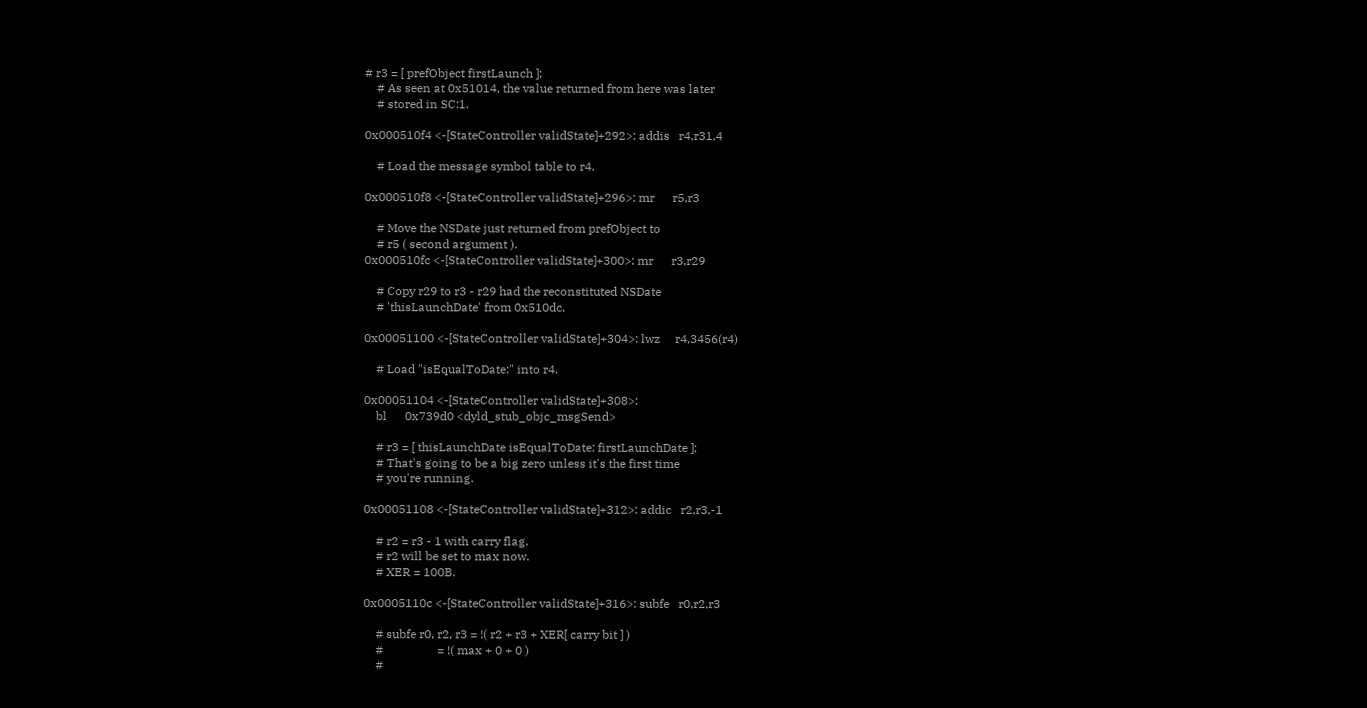# r3 = [ prefObject firstLaunch ];
    # As seen at 0x51014, the value returned from here was later
    # stored in SC:1.

0x000510f4 <-[StateController validState]+292>: addis   r4,r31,4

    # Load the message symbol table to r4.

0x000510f8 <-[StateController validState]+296>: mr      r5,r3

    # Move the NSDate just returned from prefObject to
    # r5 ( second argument ).
0x000510fc <-[StateController validState]+300>: mr      r3,r29

    # Copy r29 to r3 - r29 had the reconstituted NSDate
    # 'thisLaunchDate' from 0x510dc.

0x00051100 <-[StateController validState]+304>: lwz     r4,3456(r4)

    # Load "isEqualToDate:" into r4.

0x00051104 <-[StateController validState]+308>:
    bl      0x739d0 <dyld_stub_objc_msgSend>

    # r3 = [ thisLaunchDate isEqualToDate: firstLaunchDate ];
    # That's going to be a big zero unless it's the first time
    # you're running.

0x00051108 <-[StateController validState]+312>: addic   r2,r3,-1

    # r2 = r3 - 1 with carry flag.
    # r2 will be set to max now.
    # XER = 100B.

0x0005110c <-[StateController validState]+316>: subfe   r0,r2,r3

    # subfe r0, r2, r3 = !( r2 + r3 + XER[ carry bit ] )
    #                  = !( max + 0 + 0 )
    #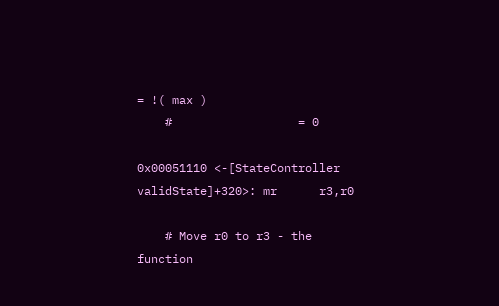= !( max )
    #                  = 0

0x00051110 <-[StateController validState]+320>: mr      r3,r0

    # Move r0 to r3 - the function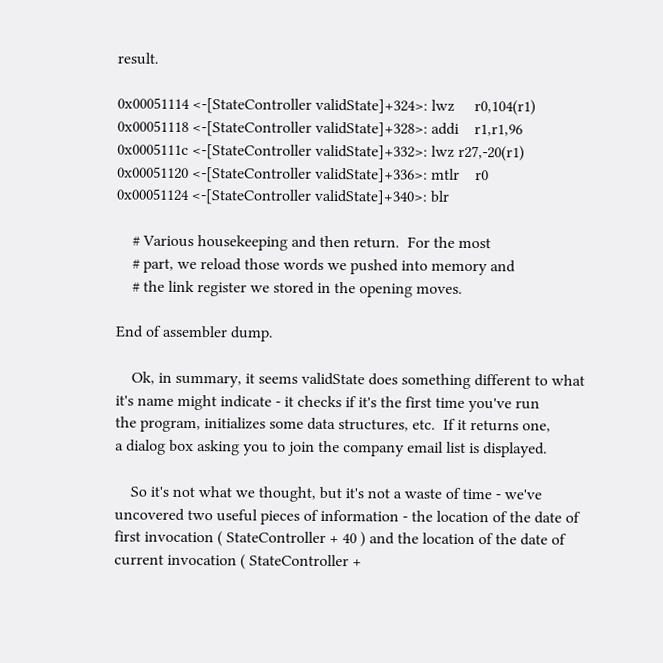result.

0x00051114 <-[StateController validState]+324>: lwz     r0,104(r1)
0x00051118 <-[StateController validState]+328>: addi    r1,r1,96
0x0005111c <-[StateController validState]+332>: lwz r27,-20(r1)
0x00051120 <-[StateController validState]+336>: mtlr    r0
0x00051124 <-[StateController validState]+340>: blr

    # Various housekeeping and then return.  For the most
    # part, we reload those words we pushed into memory and
    # the link register we stored in the opening moves.

End of assembler dump.

    Ok, in summary, it seems validState does something different to what
it's name might indicate - it checks if it's the first time you've run
the program, initializes some data structures, etc.  If it returns one,
a dialog box asking you to join the company email list is displayed.

    So it's not what we thought, but it's not a waste of time - we've
uncovered two useful pieces of information - the location of the date of
first invocation ( StateController + 40 ) and the location of the date of
current invocation ( StateController +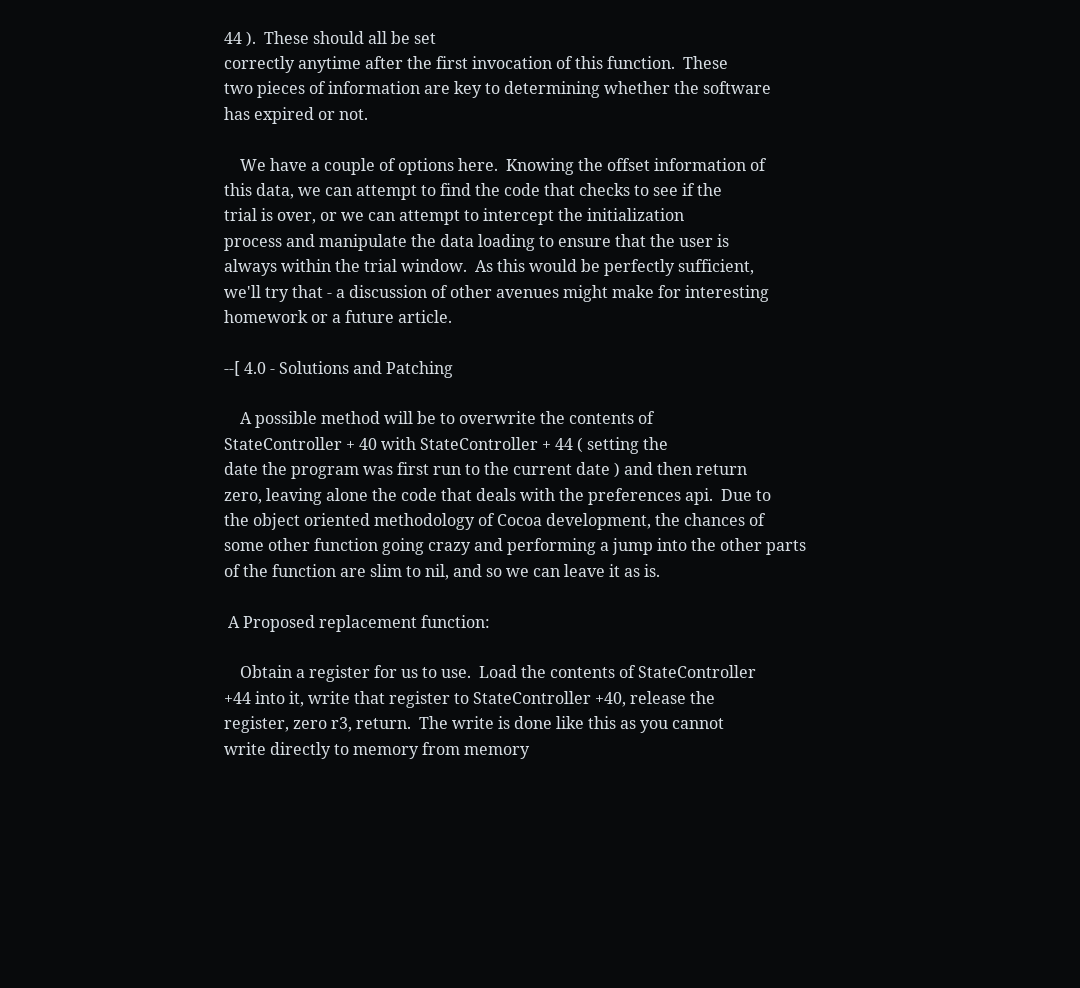44 ).  These should all be set
correctly anytime after the first invocation of this function.  These
two pieces of information are key to determining whether the software
has expired or not.

    We have a couple of options here.  Knowing the offset information of
this data, we can attempt to find the code that checks to see if the
trial is over, or we can attempt to intercept the initialization
process and manipulate the data loading to ensure that the user is
always within the trial window.  As this would be perfectly sufficient,
we'll try that - a discussion of other avenues might make for interesting
homework or a future article.

--[ 4.0 - Solutions and Patching

    A possible method will be to overwrite the contents of
StateController + 40 with StateController + 44 ( setting the
date the program was first run to the current date ) and then return
zero, leaving alone the code that deals with the preferences api.  Due to
the object oriented methodology of Cocoa development, the chances of
some other function going crazy and performing a jump into the other parts
of the function are slim to nil, and so we can leave it as is.

 A Proposed replacement function:

    Obtain a register for us to use.  Load the contents of StateController
+44 into it, write that register to StateController +40, release the
register, zero r3, return.  The write is done like this as you cannot
write directly to memory from memory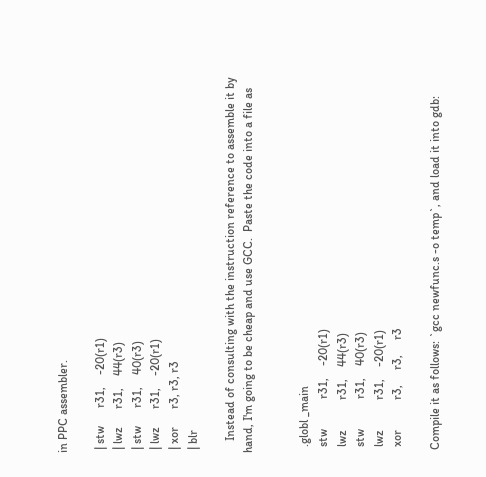in PPC assembler.

 | stw      r31,    -20(r1)
 | lwz      r31,    44(r3)
 | stw      r31,    40(r3)
 | lwz      r31,    -20(r1)
 | xor      r3, r3, r3
 | blr

    Instead of consulting with the instruction reference to assemble it by
hand, I'm going to be cheap and use GCC.  Paste the code into a file as


  .globl _main
  stw          r31,    -20(r1)
  lwz          r31,    44(r3)
  stw          r31,    40(r3)
  lwz          r31,    -20(r1)
  xor          r3,     r3,     r3

 Compile it as follows: `gcc newfunc.s -o temp`, and load it into gdb: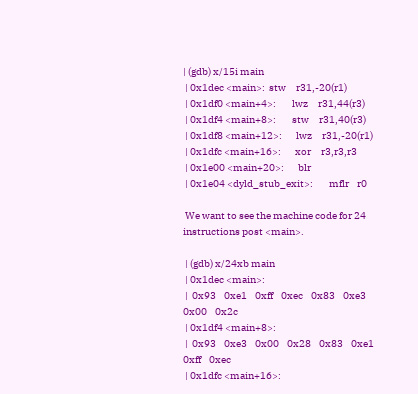| (gdb) x/15i main
 | 0x1dec <main>:  stw     r31,-20(r1)
 | 0x1df0 <main+4>:        lwz     r31,44(r3)
 | 0x1df4 <main+8>:        stw     r31,40(r3)
 | 0x1df8 <main+12>:       lwz     r31,-20(r1)
 | 0x1dfc <main+16>:       xor     r3,r3,r3
 | 0x1e00 <main+20>:       blr
 | 0x1e04 <dyld_stub_exit>:        mflr    r0

 We want to see the machine code for 24 instructions post <main>.

 | (gdb) x/24xb main
 | 0x1dec <main>:
 |  0x93    0xe1    0xff    0xec    0x83    0xe3    0x00    0x2c
 | 0x1df4 <main+8>:
 |  0x93    0xe3    0x00    0x28    0x83    0xe1    0xff    0xec
 | 0x1dfc <main+16>: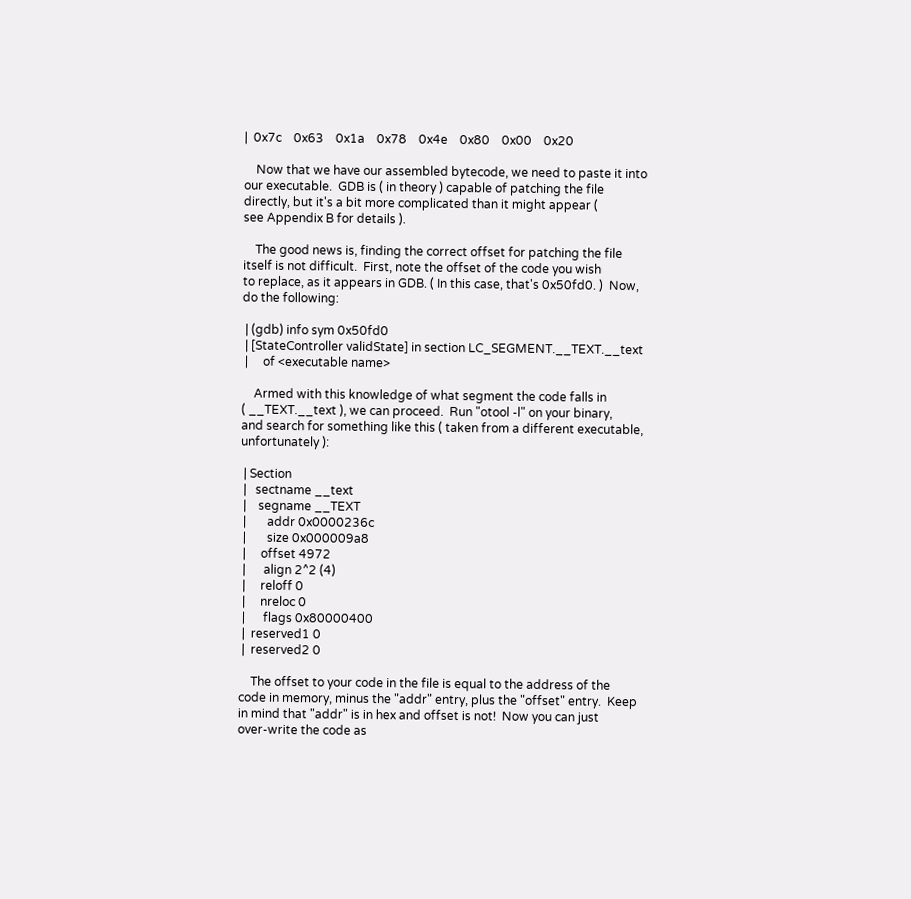|  0x7c    0x63    0x1a    0x78    0x4e    0x80    0x00    0x20

    Now that we have our assembled bytecode, we need to paste it into
our executable.  GDB is ( in theory ) capable of patching the file
directly, but it's a bit more complicated than it might appear (
see Appendix B for details ).

    The good news is, finding the correct offset for patching the file
itself is not difficult.  First, note the offset of the code you wish
to replace, as it appears in GDB. ( In this case, that's 0x50fd0. )  Now,
do the following:

 | (gdb) info sym 0x50fd0
 | [StateController validState] in section LC_SEGMENT.__TEXT.__text
 |     of <executable name>

    Armed with this knowledge of what segment the code falls in
( __TEXT.__text ), we can proceed.  Run "otool -l" on your binary,
and search for something like this ( taken from a different executable,
unfortunately ):

 | Section
 |   sectname __text
 |    segname __TEXT
 |       addr 0x0000236c
 |       size 0x000009a8
 |     offset 4972
 |      align 2^2 (4)
 |     reloff 0
 |     nreloc 0
 |      flags 0x80000400
 |  reserved1 0
 |  reserved2 0

    The offset to your code in the file is equal to the address of the
code in memory, minus the "addr" entry, plus the "offset" entry.  Keep
in mind that "addr" is in hex and offset is not!  Now you can just
over-write the code as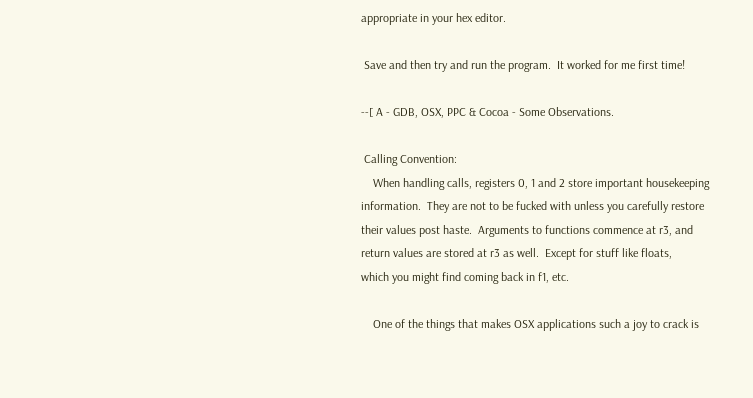appropriate in your hex editor.

 Save and then try and run the program.  It worked for me first time!

--[ A - GDB, OSX, PPC & Cocoa - Some Observations.

 Calling Convention:
    When handling calls, registers 0, 1 and 2 store important housekeeping
information.  They are not to be fucked with unless you carefully restore
their values post haste.  Arguments to functions commence at r3, and
return values are stored at r3 as well.  Except for stuff like floats,
which you might find coming back in f1, etc.

    One of the things that makes OSX applications such a joy to crack is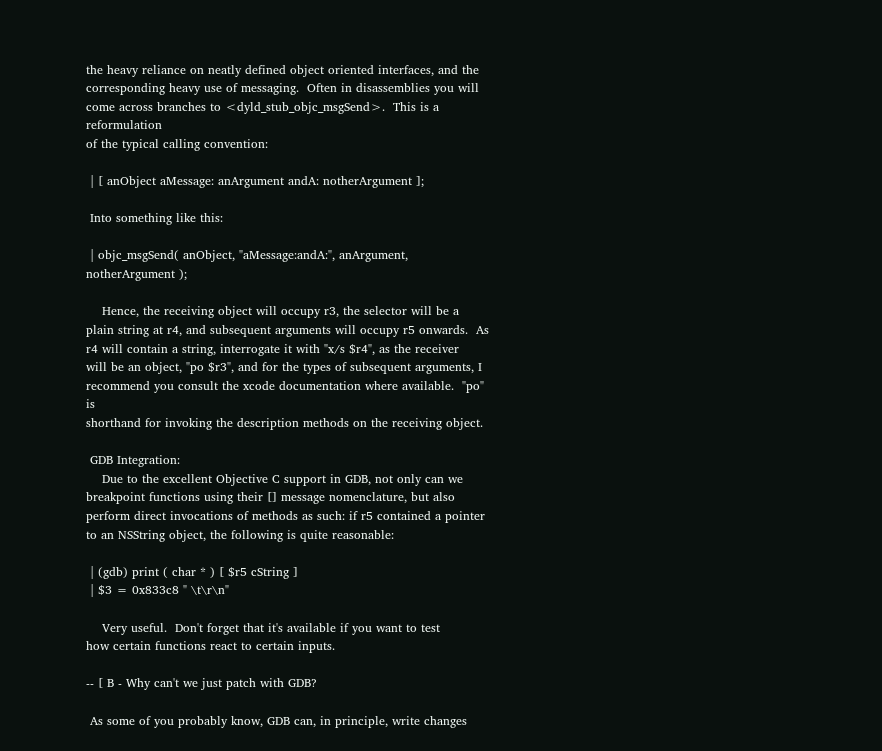the heavy reliance on neatly defined object oriented interfaces, and the
corresponding heavy use of messaging.  Often in disassemblies you will
come across branches to <dyld_stub_objc_msgSend>.  This is a reformulation
of the typical calling convention:

 | [ anObject aMessage: anArgument andA: notherArgument ];

 Into something like this:

 | objc_msgSend( anObject, "aMessage:andA:", anArgument, notherArgument );

    Hence, the receiving object will occupy r3, the selector will be a
plain string at r4, and subsequent arguments will occupy r5 onwards.  As
r4 will contain a string, interrogate it with "x/s $r4", as the receiver
will be an object, "po $r3", and for the types of subsequent arguments, I
recommend you consult the xcode documentation where available.  "po" is
shorthand for invoking the description methods on the receiving object.

 GDB Integration:
    Due to the excellent Objective C support in GDB, not only can we
breakpoint functions using their [] message nomenclature, but also
perform direct invocations of methods as such: if r5 contained a pointer
to an NSString object, the following is quite reasonable:

 | (gdb) print ( char * ) [ $r5 cString ]
 | $3 = 0x833c8 " \t\r\n"

    Very useful.  Don't forget that it's available if you want to test
how certain functions react to certain inputs.

-- [ B - Why can't we just patch with GDB?

 As some of you probably know, GDB can, in principle, write changes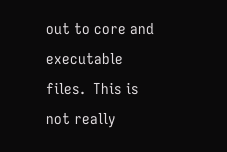out to core and executable files.  This is not really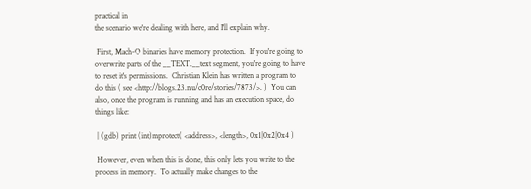practical in
the scenario we're dealing with here, and I'll explain why.

 First, Mach-O binaries have memory protection.  If you're going to
overwrite parts of the __TEXT.__text segment, you're going to have
to reset it's permissions.  Christian Klein has written a program to
do this ( see <http://blogs.23.nu/c0re/stories/7873/>. )  You can
also, once the program is running and has an execution space, do
things like:

 | (gdb) print (int)mprotect( <address>, <length>, 0x1|0x2|0x4 )

 However, even when this is done, this only lets you write to the
process in memory.  To actually make changes to the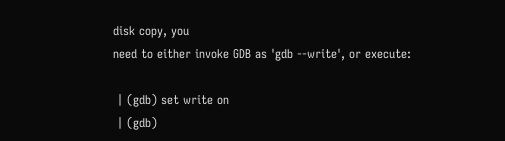disk copy, you
need to either invoke GDB as 'gdb --write', or execute:

 | (gdb) set write on
 | (gdb)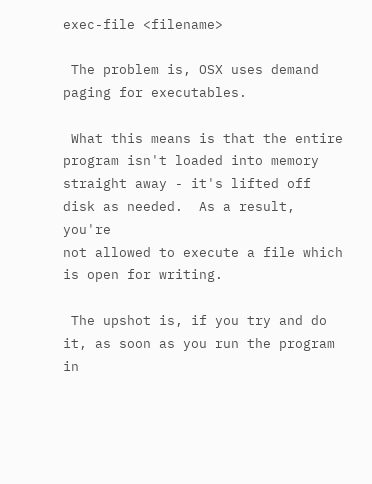exec-file <filename>

 The problem is, OSX uses demand paging for executables.

 What this means is that the entire program isn't loaded into memory
straight away - it's lifted off disk as needed.  As a result, you're
not allowed to execute a file which is open for writing.

 The upshot is, if you try and do it, as soon as you run the program
in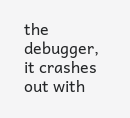the debugger, it crashes out with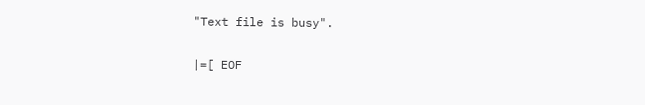"Text file is busy".

|=[ EOF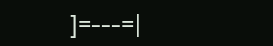]=---=|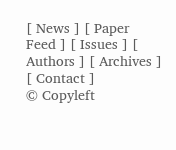[ News ] [ Paper Feed ] [ Issues ] [ Authors ] [ Archives ] [ Contact ]
© Copyleft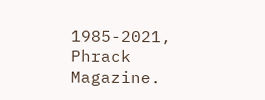1985-2021, Phrack Magazine.